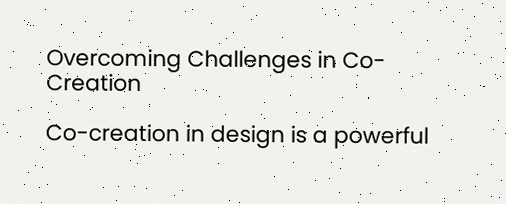Overcoming Challenges in Co-Creation

Co-creation in design is a powerful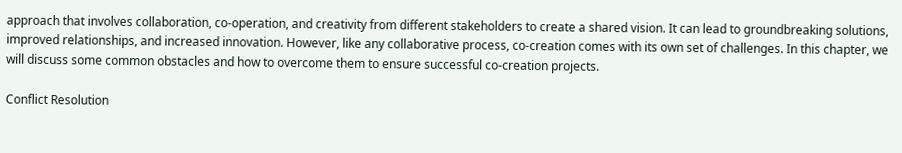approach that involves collaboration, co-operation, and creativity from different stakeholders to create a shared vision. It can lead to groundbreaking solutions, improved relationships, and increased innovation. However, like any collaborative process, co-creation comes with its own set of challenges. In this chapter, we will discuss some common obstacles and how to overcome them to ensure successful co-creation projects.

Conflict Resolution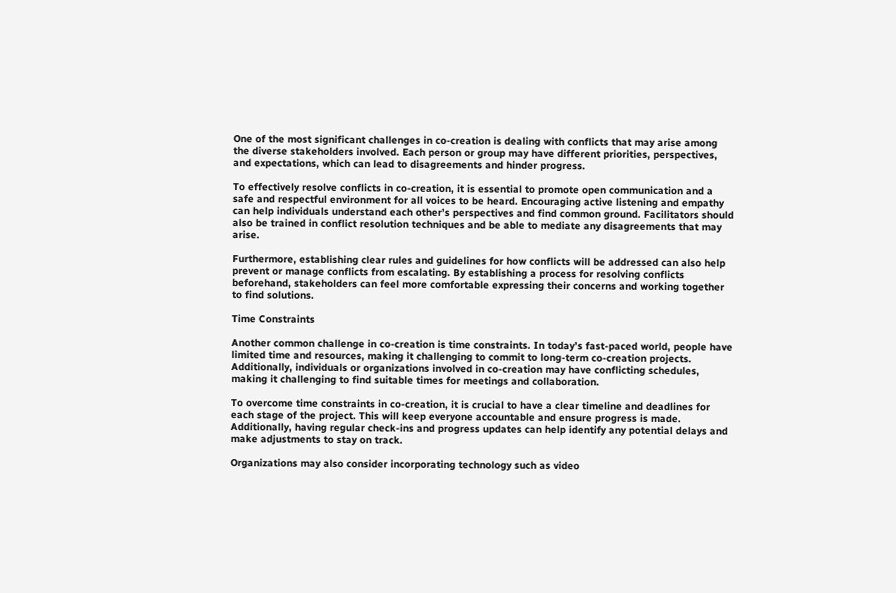One of the most significant challenges in co-creation is dealing with conflicts that may arise among the diverse stakeholders involved. Each person or group may have different priorities, perspectives, and expectations, which can lead to disagreements and hinder progress.

To effectively resolve conflicts in co-creation, it is essential to promote open communication and a safe and respectful environment for all voices to be heard. Encouraging active listening and empathy can help individuals understand each other’s perspectives and find common ground. Facilitators should also be trained in conflict resolution techniques and be able to mediate any disagreements that may arise.

Furthermore, establishing clear rules and guidelines for how conflicts will be addressed can also help prevent or manage conflicts from escalating. By establishing a process for resolving conflicts beforehand, stakeholders can feel more comfortable expressing their concerns and working together to find solutions.

Time Constraints

Another common challenge in co-creation is time constraints. In today’s fast-paced world, people have limited time and resources, making it challenging to commit to long-term co-creation projects. Additionally, individuals or organizations involved in co-creation may have conflicting schedules, making it challenging to find suitable times for meetings and collaboration.

To overcome time constraints in co-creation, it is crucial to have a clear timeline and deadlines for each stage of the project. This will keep everyone accountable and ensure progress is made. Additionally, having regular check-ins and progress updates can help identify any potential delays and make adjustments to stay on track.

Organizations may also consider incorporating technology such as video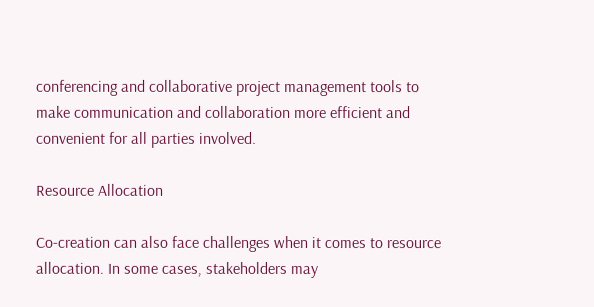conferencing and collaborative project management tools to make communication and collaboration more efficient and convenient for all parties involved.

Resource Allocation

Co-creation can also face challenges when it comes to resource allocation. In some cases, stakeholders may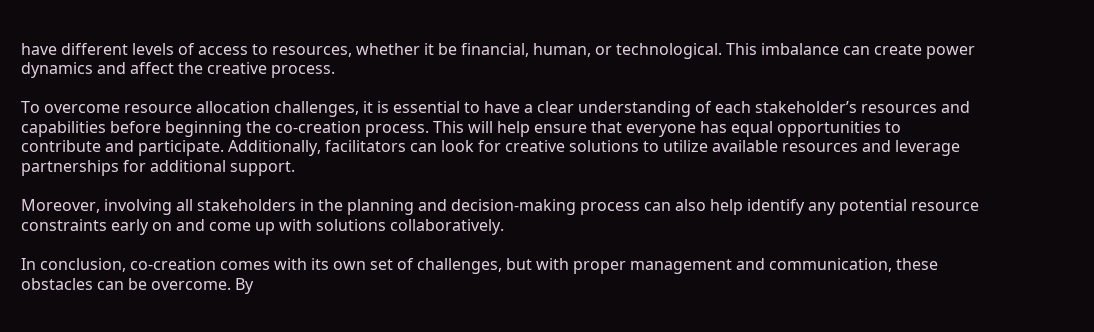have different levels of access to resources, whether it be financial, human, or technological. This imbalance can create power dynamics and affect the creative process.

To overcome resource allocation challenges, it is essential to have a clear understanding of each stakeholder’s resources and capabilities before beginning the co-creation process. This will help ensure that everyone has equal opportunities to contribute and participate. Additionally, facilitators can look for creative solutions to utilize available resources and leverage partnerships for additional support.

Moreover, involving all stakeholders in the planning and decision-making process can also help identify any potential resource constraints early on and come up with solutions collaboratively.

In conclusion, co-creation comes with its own set of challenges, but with proper management and communication, these obstacles can be overcome. By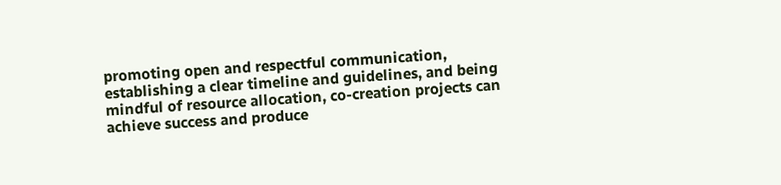promoting open and respectful communication, establishing a clear timeline and guidelines, and being mindful of resource allocation, co-creation projects can achieve success and produce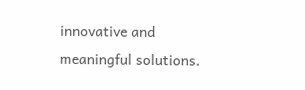innovative and meaningful solutions.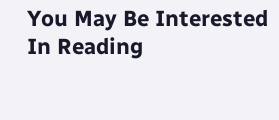You May Be Interested In Reading